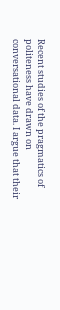Recent studies of the pragmatics of politeness have drawn on conversational data. I argue that their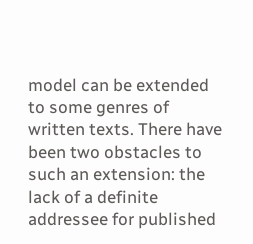model can be extended to some genres of written texts. There have been two obstacles to such an extension: the lack of a definite addressee for published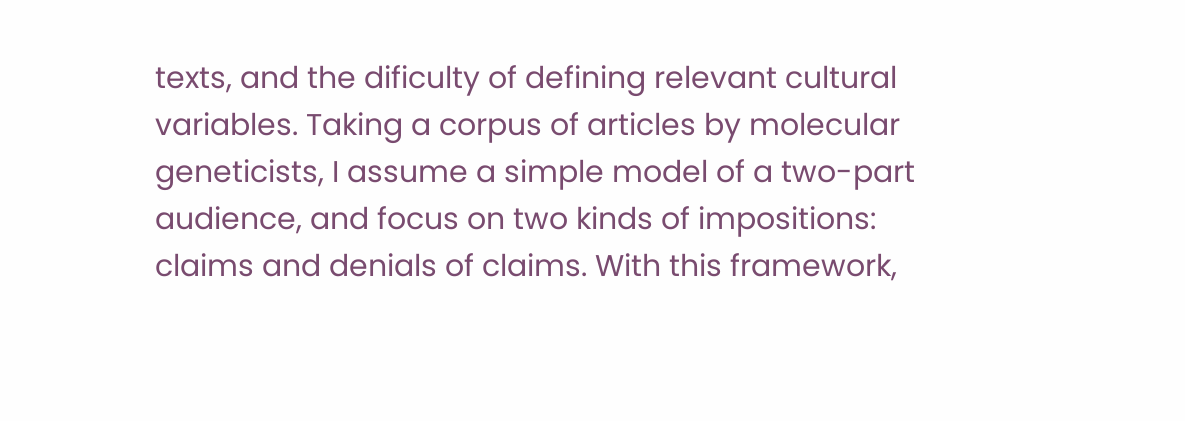texts, and the dificulty of defining relevant cultural variables. Taking a corpus of articles by molecular geneticists, I assume a simple model of a two-part audience, and focus on two kinds of impositions: claims and denials of claims. With this framework,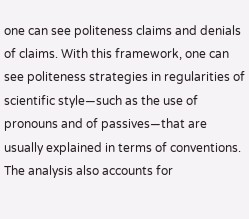one can see politeness claims and denials of claims. With this framework, one can see politeness strategies in regularities of scientific style—such as the use of pronouns and of passives—that are usually explained in terms of conventions. The analysis also accounts for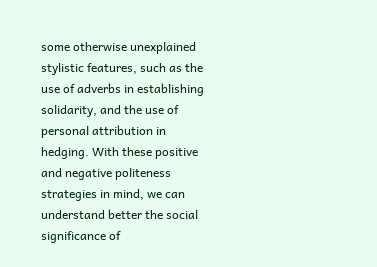some otherwise unexplained stylistic features, such as the use of adverbs in establishing solidarity, and the use of personal attribution in hedging. With these positive and negative politeness strategies in mind, we can understand better the social significance of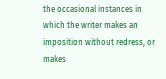the occasional instances in which the writer makes an imposition without redress, or makes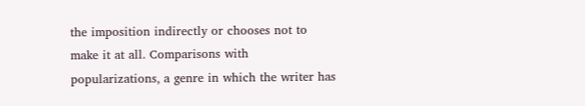the imposition indirectly or chooses not to make it at all. Comparisons with popularizations, a genre in which the writer has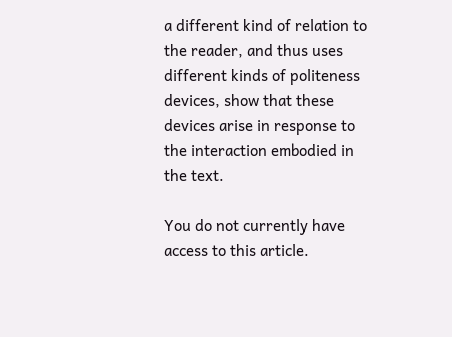a different kind of relation to the reader, and thus uses different kinds of politeness devices, show that these devices arise in response to the interaction embodied in the text.

You do not currently have access to this article.